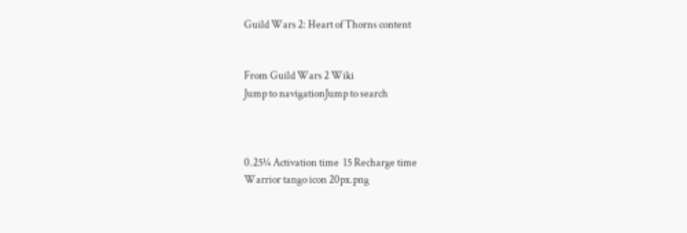Guild Wars 2: Heart of Thorns content


From Guild Wars 2 Wiki
Jump to navigationJump to search



0.25¼ Activation time  15 Recharge time
Warrior tango icon 20px.png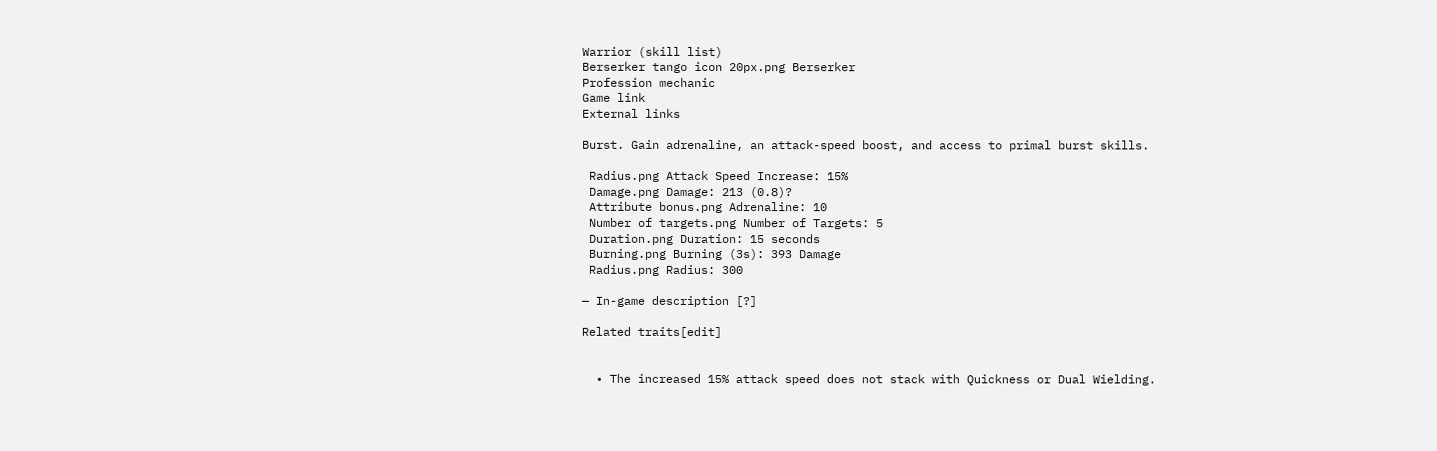Warrior (skill list)
Berserker tango icon 20px.png Berserker
Profession mechanic
Game link
External links

Burst. Gain adrenaline, an attack-speed boost, and access to primal burst skills.

 Radius.png Attack Speed Increase: 15%
 Damage.png Damage: 213 (0.8)?
 Attribute bonus.png Adrenaline: 10
 Number of targets.png Number of Targets: 5
 Duration.png Duration: 15 seconds
 Burning.png Burning (3s): 393 Damage
 Radius.png Radius: 300

— In-game description [?]

Related traits[edit]


  • The increased 15% attack speed does not stack with Quickness or Dual Wielding.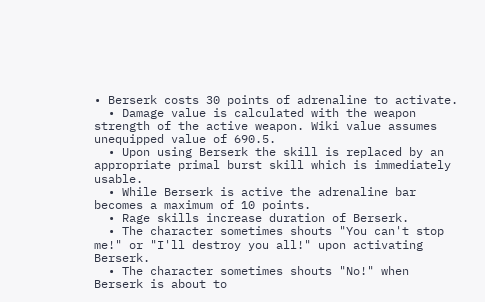• Berserk costs 30 points of adrenaline to activate.
  • Damage value is calculated with the weapon strength of the active weapon. Wiki value assumes unequipped value of 690.5.
  • Upon using Berserk the skill is replaced by an appropriate primal burst skill which is immediately usable.
  • While Berserk is active the adrenaline bar becomes a maximum of 10 points.
  • Rage skills increase duration of Berserk.
  • The character sometimes shouts "You can't stop me!" or "I'll destroy you all!" upon activating Berserk.
  • The character sometimes shouts "No!" when Berserk is about to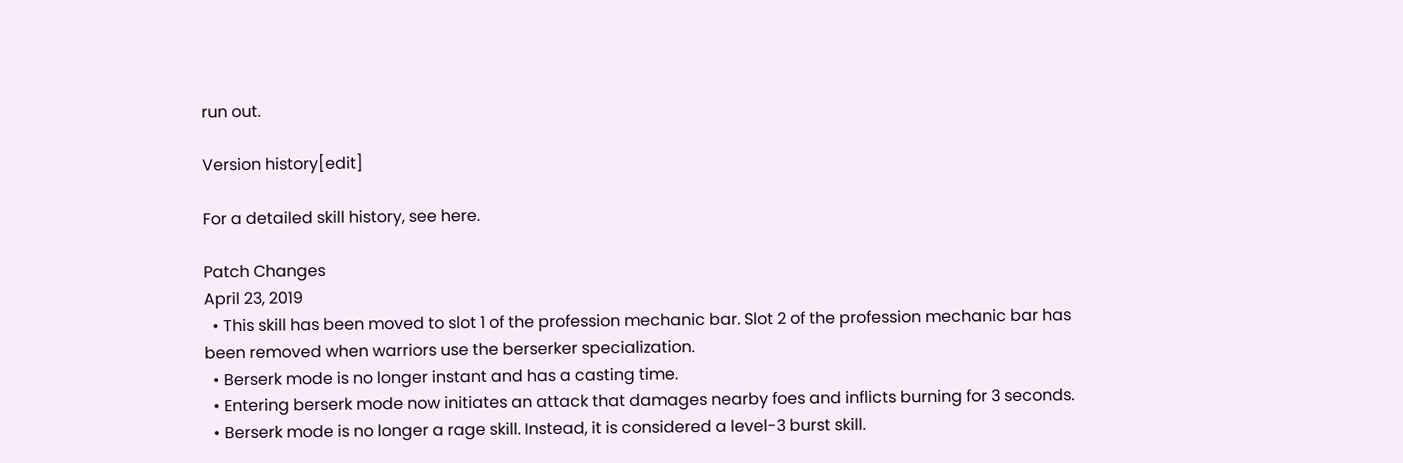run out.

Version history[edit]

For a detailed skill history, see here.

Patch Changes
April 23, 2019
  • This skill has been moved to slot 1 of the profession mechanic bar. Slot 2 of the profession mechanic bar has been removed when warriors use the berserker specialization.
  • Berserk mode is no longer instant and has a casting time.
  • Entering berserk mode now initiates an attack that damages nearby foes and inflicts burning for 3 seconds.
  • Berserk mode is no longer a rage skill. Instead, it is considered a level-3 burst skill.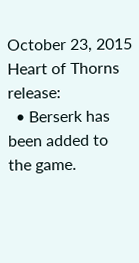October 23, 2015 Heart of Thorns release:
  • Berserk has been added to the game.